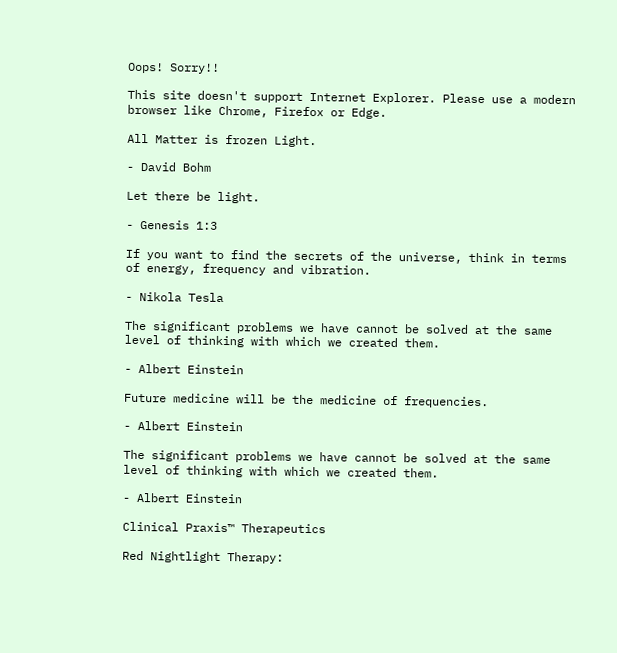Oops! Sorry!!

This site doesn't support Internet Explorer. Please use a modern browser like Chrome, Firefox or Edge.

All Matter is frozen Light.

- David Bohm

Let there be light.

- Genesis 1:3

If you want to find the secrets of the universe, think in terms of energy, frequency and vibration.

- Nikola Tesla

The significant problems we have cannot be solved at the same level of thinking with which we created them.

- Albert Einstein

Future medicine will be the medicine of frequencies.

- Albert Einstein

The significant problems we have cannot be solved at the same level of thinking with which we created them.

- Albert Einstein

Clinical Praxis™ Therapeutics

Red Nightlight Therapy: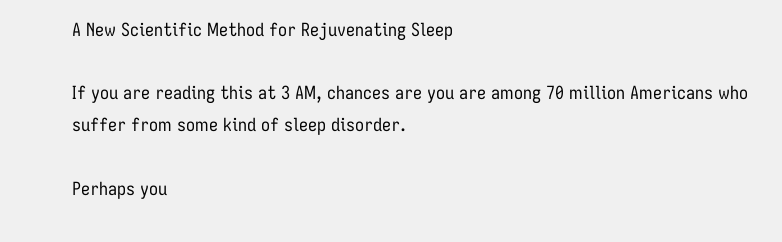A New Scientific Method for Rejuvenating Sleep

If you are reading this at 3 AM, chances are you are among 70 million Americans who suffer from some kind of sleep disorder.

Perhaps you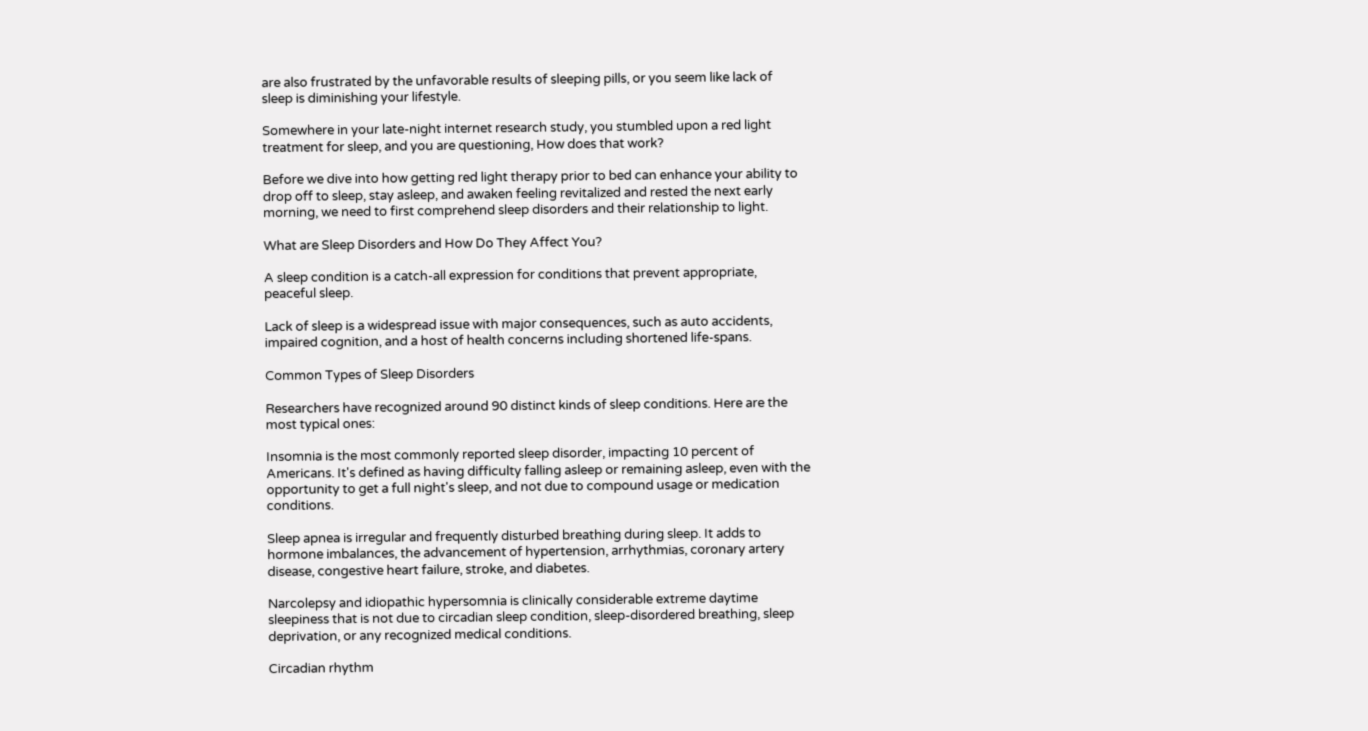are also frustrated by the unfavorable results of sleeping pills, or you seem like lack of sleep is diminishing your lifestyle.

Somewhere in your late-night internet research study, you stumbled upon a red light treatment for sleep, and you are questioning, How does that work?

Before we dive into how getting red light therapy prior to bed can enhance your ability to drop off to sleep, stay asleep, and awaken feeling revitalized and rested the next early morning, we need to first comprehend sleep disorders and their relationship to light.

What are Sleep Disorders and How Do They Affect You?

A sleep condition is a catch-all expression for conditions that prevent appropriate, peaceful sleep.

Lack of sleep is a widespread issue with major consequences, such as auto accidents, impaired cognition, and a host of health concerns including shortened life-spans.

Common Types of Sleep Disorders

Researchers have recognized around 90 distinct kinds of sleep conditions. Here are the most typical ones:

Insomnia is the most commonly reported sleep disorder, impacting 10 percent of Americans. It's defined as having difficulty falling asleep or remaining asleep, even with the opportunity to get a full night's sleep, and not due to compound usage or medication conditions.

Sleep apnea is irregular and frequently disturbed breathing during sleep. It adds to hormone imbalances, the advancement of hypertension, arrhythmias, coronary artery disease, congestive heart failure, stroke, and diabetes.

Narcolepsy and idiopathic hypersomnia is clinically considerable extreme daytime sleepiness that is not due to circadian sleep condition, sleep-disordered breathing, sleep deprivation, or any recognized medical conditions.

Circadian rhythm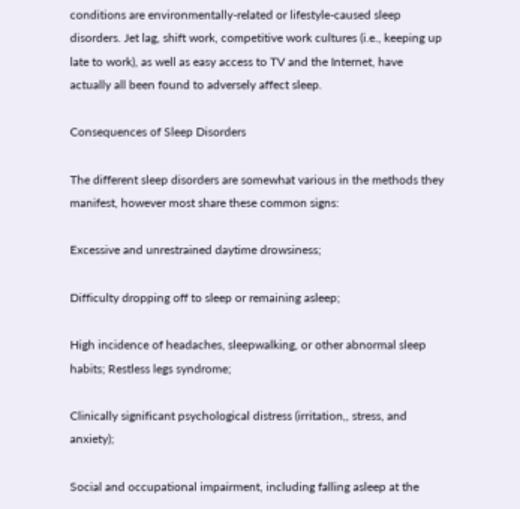conditions are environmentally-related or lifestyle-caused sleep disorders. Jet lag, shift work, competitive work cultures (i.e., keeping up late to work), as well as easy access to TV and the Internet, have actually all been found to adversely affect sleep.

Consequences of Sleep Disorders

The different sleep disorders are somewhat various in the methods they manifest, however most share these common signs:

Excessive and unrestrained daytime drowsiness;

Difficulty dropping off to sleep or remaining asleep;

High incidence of headaches, sleepwalking, or other abnormal sleep habits; Restless legs syndrome;

Clinically significant psychological distress (irritation,, stress, and anxiety);

Social and occupational impairment, including falling asleep at the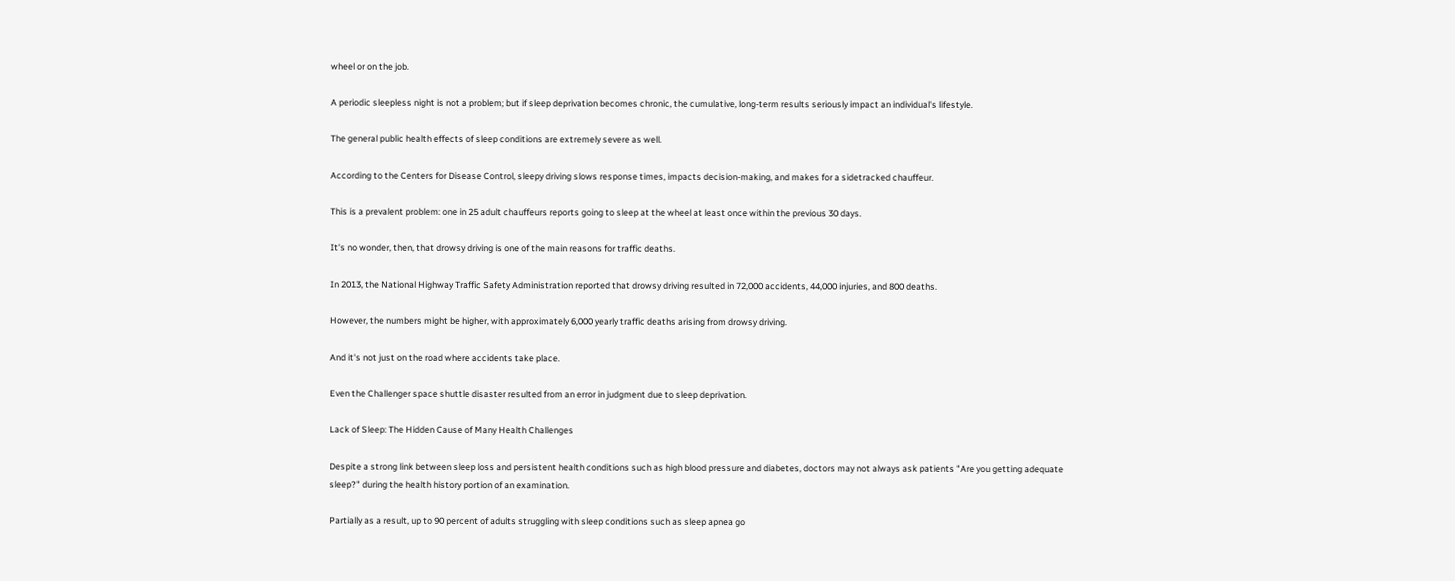wheel or on the job.

A periodic sleepless night is not a problem; but if sleep deprivation becomes chronic, the cumulative, long-term results seriously impact an individual's lifestyle.

The general public health effects of sleep conditions are extremely severe as well.

According to the Centers for Disease Control, sleepy driving slows response times, impacts decision-making, and makes for a sidetracked chauffeur.

This is a prevalent problem: one in 25 adult chauffeurs reports going to sleep at the wheel at least once within the previous 30 days.

It's no wonder, then, that drowsy driving is one of the main reasons for traffic deaths.

In 2013, the National Highway Traffic Safety Administration reported that drowsy driving resulted in 72,000 accidents, 44,000 injuries, and 800 deaths.

However, the numbers might be higher, with approximately 6,000 yearly traffic deaths arising from drowsy driving.

And it's not just on the road where accidents take place.

Even the Challenger space shuttle disaster resulted from an error in judgment due to sleep deprivation.

Lack of Sleep: The Hidden Cause of Many Health Challenges

Despite a strong link between sleep loss and persistent health conditions such as high blood pressure and diabetes, doctors may not always ask patients "Are you getting adequate sleep?" during the health history portion of an examination.

Partially as a result, up to 90 percent of adults struggling with sleep conditions such as sleep apnea go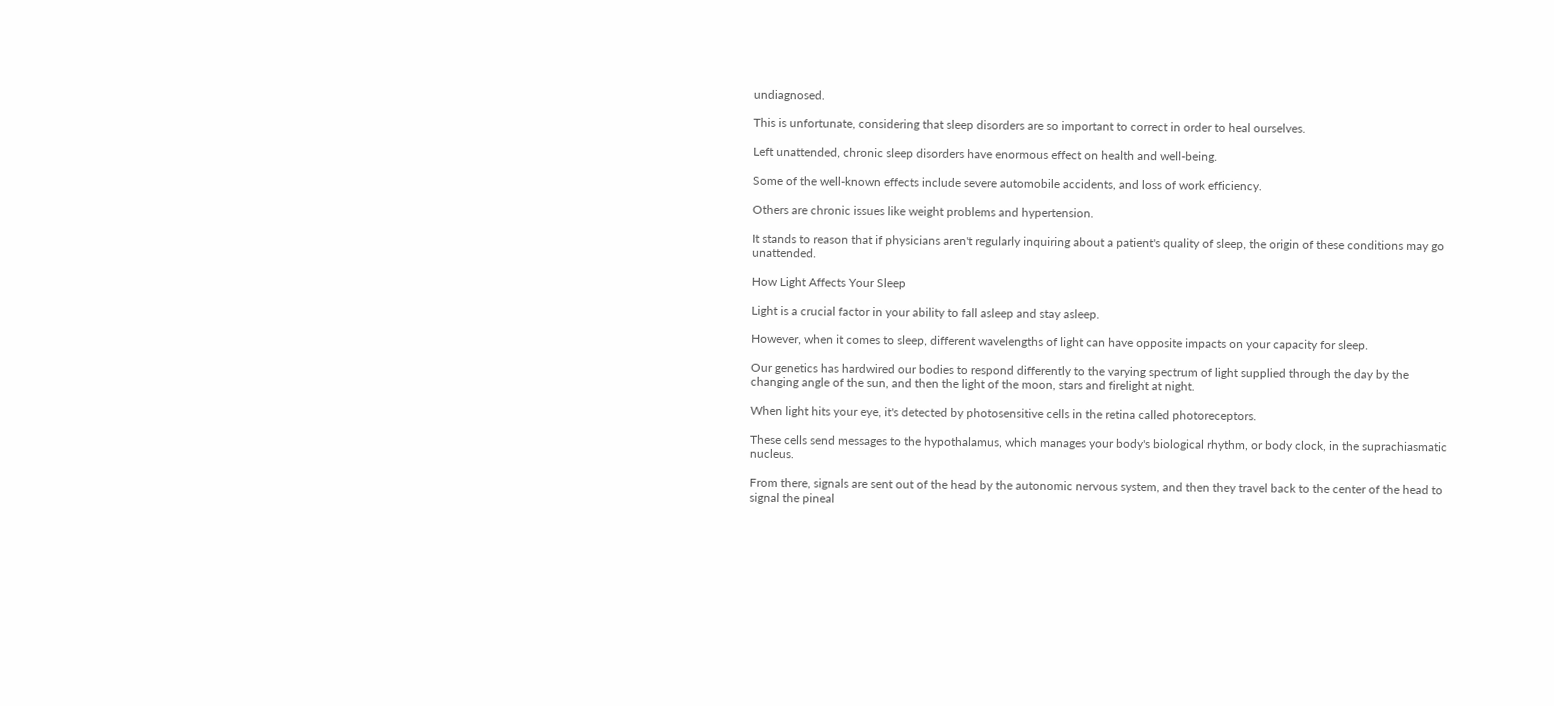undiagnosed.

This is unfortunate, considering that sleep disorders are so important to correct in order to heal ourselves.

Left unattended, chronic sleep disorders have enormous effect on health and well-being.

Some of the well-known effects include severe automobile accidents, and loss of work efficiency.

Others are chronic issues like weight problems and hypertension.

It stands to reason that if physicians aren't regularly inquiring about a patient's quality of sleep, the origin of these conditions may go unattended.

How Light Affects Your Sleep

Light is a crucial factor in your ability to fall asleep and stay asleep.

However, when it comes to sleep, different wavelengths of light can have opposite impacts on your capacity for sleep.

Our genetics has hardwired our bodies to respond differently to the varying spectrum of light supplied through the day by the changing angle of the sun, and then the light of the moon, stars and firelight at night.

When light hits your eye, it's detected by photosensitive cells in the retina called photoreceptors.

These cells send messages to the hypothalamus, which manages your body's biological rhythm, or body clock, in the suprachiasmatic nucleus.

From there, signals are sent out of the head by the autonomic nervous system, and then they travel back to the center of the head to signal the pineal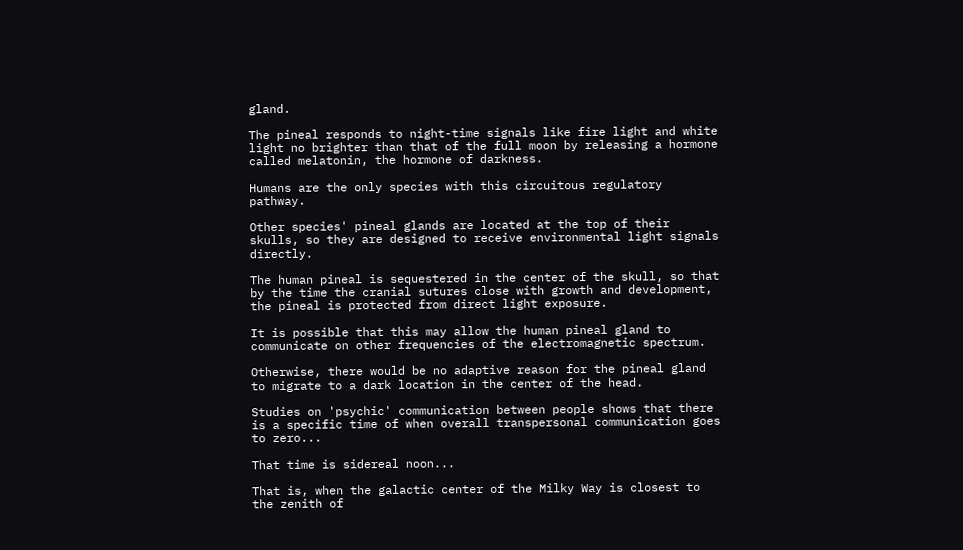gland.

The pineal responds to night-time signals like fire light and white light no brighter than that of the full moon by releasing a hormone called melatonin, the hormone of darkness.

Humans are the only species with this circuitous regulatory pathway.

Other species' pineal glands are located at the top of their skulls, so they are designed to receive environmental light signals directly.

The human pineal is sequestered in the center of the skull, so that by the time the cranial sutures close with growth and development, the pineal is protected from direct light exposure.

It is possible that this may allow the human pineal gland to communicate on other frequencies of the electromagnetic spectrum.

Otherwise, there would be no adaptive reason for the pineal gland to migrate to a dark location in the center of the head.

Studies on 'psychic' communication between people shows that there is a specific time of when overall transpersonal communication goes to zero...

That time is sidereal noon...

That is, when the galactic center of the Milky Way is closest to the zenith of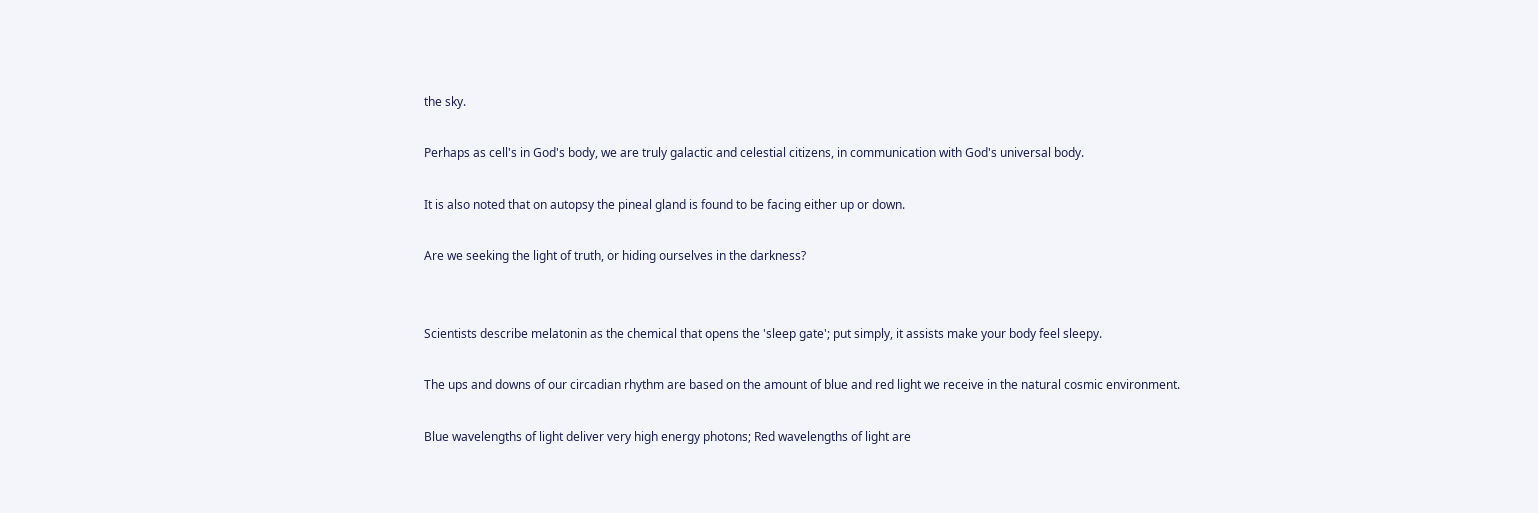the sky.

Perhaps as cell's in God's body, we are truly galactic and celestial citizens, in communication with God's universal body.

It is also noted that on autopsy the pineal gland is found to be facing either up or down.

Are we seeking the light of truth, or hiding ourselves in the darkness?


Scientists describe melatonin as the chemical that opens the 'sleep gate'; put simply, it assists make your body feel sleepy.

The ups and downs of our circadian rhythm are based on the amount of blue and red light we receive in the natural cosmic environment.

Blue wavelengths of light deliver very high energy photons; Red wavelengths of light are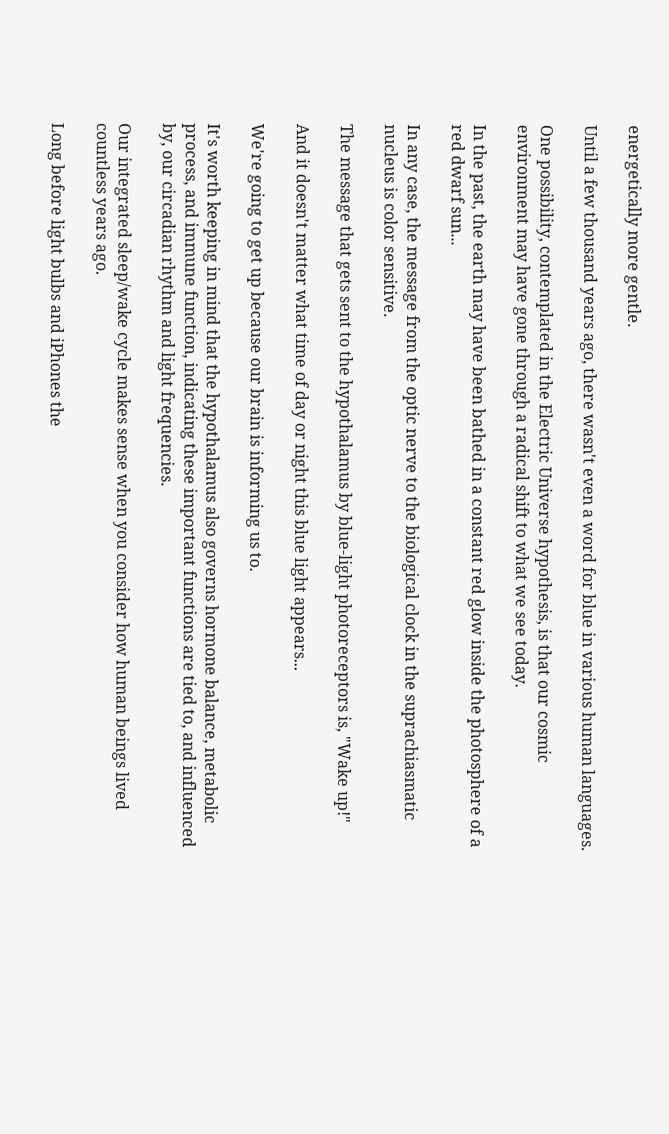energetically more gentle.

Until a few thousand years ago, there wasn't even a word for blue in various human languages.

One possibility, contemplated in the Electric Universe hypothesis, is that our cosmic environment may have gone through a radical shift to what we see today.

In the past, the earth may have been bathed in a constant red glow inside the photosphere of a red dwarf sun...

In any case, the message from the optic nerve to the biological clock in the suprachiasmatic nucleus is color sensitive.

The message that gets sent to the hypothalamus by blue-light photoreceptors is, "Wake up!"

And it doesn't matter what time of day or night this blue light appears...

We're going to get up because our brain is informing us to.

It's worth keeping in mind that the hypothalamus also governs hormone balance, metabolic process, and immune function, indicating these important functions are tied to, and influenced by, our circadian rhythm and light frequencies.

Our integrated sleep/wake cycle makes sense when you consider how human beings lived countless years ago.

Long before light bulbs and iPhones the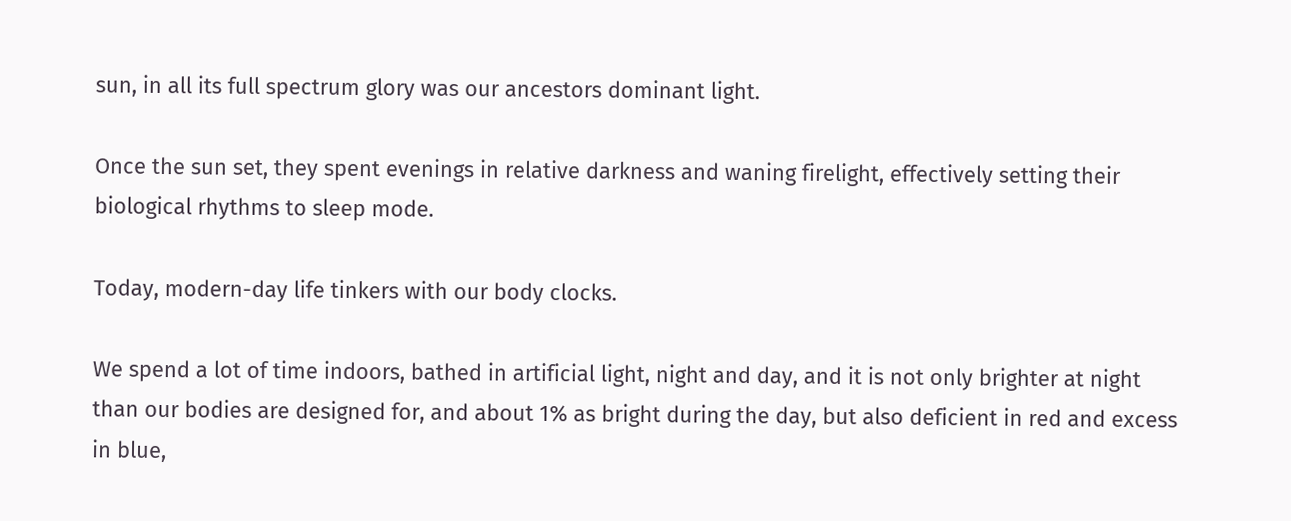sun, in all its full spectrum glory was our ancestors dominant light.

Once the sun set, they spent evenings in relative darkness and waning firelight, effectively setting their biological rhythms to sleep mode.

Today, modern-day life tinkers with our body clocks.

We spend a lot of time indoors, bathed in artificial light, night and day, and it is not only brighter at night than our bodies are designed for, and about 1% as bright during the day, but also deficient in red and excess in blue,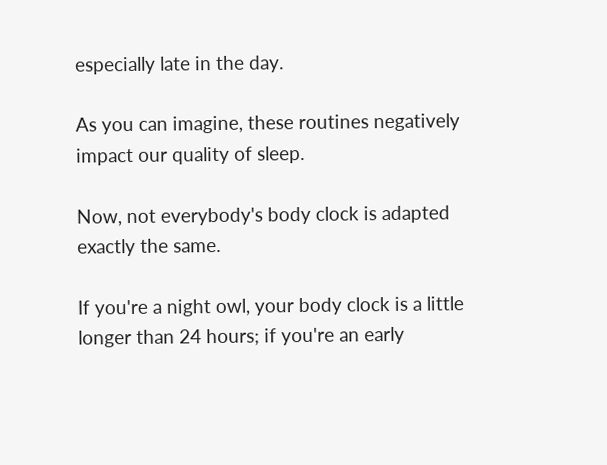especially late in the day.

As you can imagine, these routines negatively impact our quality of sleep.

Now, not everybody's body clock is adapted exactly the same.

If you're a night owl, your body clock is a little longer than 24 hours; if you're an early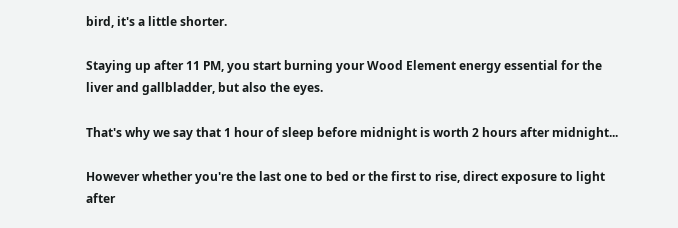bird, it's a little shorter.

Staying up after 11 PM, you start burning your Wood Element energy essential for the liver and gallbladder, but also the eyes.

That's why we say that 1 hour of sleep before midnight is worth 2 hours after midnight...

However whether you're the last one to bed or the first to rise, direct exposure to light after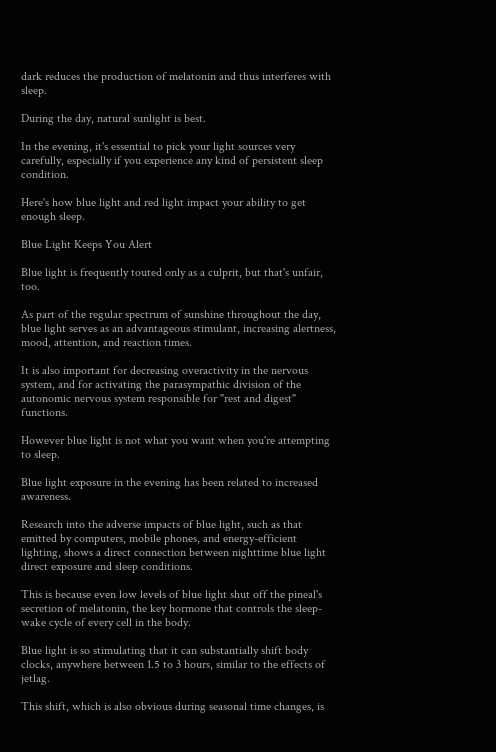dark reduces the production of melatonin and thus interferes with sleep.

During the day, natural sunlight is best.

In the evening, it's essential to pick your light sources very carefully, especially if you experience any kind of persistent sleep condition.

Here's how blue light and red light impact your ability to get enough sleep.

Blue Light Keeps You Alert

Blue light is frequently touted only as a culprit, but that's unfair, too.

As part of the regular spectrum of sunshine throughout the day, blue light serves as an advantageous stimulant, increasing alertness, mood, attention, and reaction times.

It is also important for decreasing overactivity in the nervous system, and for activating the parasympathic division of the autonomic nervous system responsible for "rest and digest" functions.

However blue light is not what you want when you're attempting to sleep.

Blue light exposure in the evening has been related to increased awareness.

Research into the adverse impacts of blue light, such as that emitted by computers, mobile phones, and energy-efficient lighting, shows a direct connection between nighttime blue light direct exposure and sleep conditions.

This is because even low levels of blue light shut off the pineal's secretion of melatonin, the key hormone that controls the sleep-wake cycle of every cell in the body.

Blue light is so stimulating that it can substantially shift body clocks, anywhere between 1.5 to 3 hours, similar to the effects of jetlag.

This shift, which is also obvious during seasonal time changes, is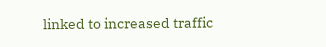linked to increased traffic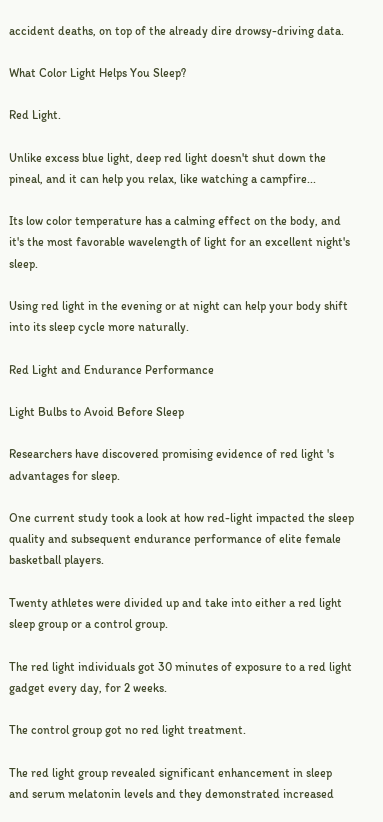accident deaths, on top of the already dire drowsy-driving data.

What Color Light Helps You Sleep?

Red Light.

Unlike excess blue light, deep red light doesn't shut down the pineal, and it can help you relax, like watching a campfire...

Its low color temperature has a calming effect on the body, and it's the most favorable wavelength of light for an excellent night's sleep.

Using red light in the evening or at night can help your body shift into its sleep cycle more naturally.

Red Light and Endurance Performance

Light Bulbs to Avoid Before Sleep

Researchers have discovered promising evidence of red light 's advantages for sleep.

One current study took a look at how red-light impacted the sleep quality and subsequent endurance performance of elite female basketball players.

Twenty athletes were divided up and take into either a red light sleep group or a control group.

The red light individuals got 30 minutes of exposure to a red light gadget every day, for 2 weeks.

The control group got no red light treatment.

The red light group revealed significant enhancement in sleep and serum melatonin levels and they demonstrated increased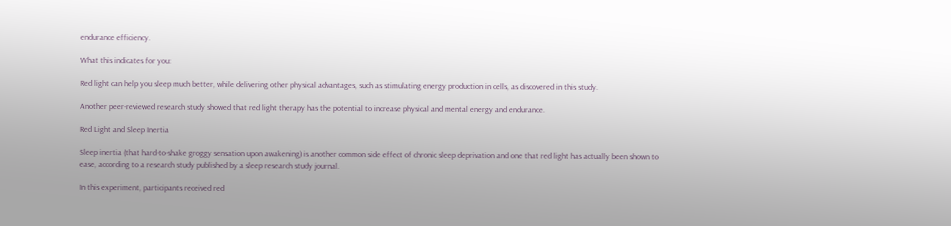endurance efficiency.

What this indicates for you:

Red light can help you sleep much better, while delivering other physical advantages, such as stimulating energy production in cells, as discovered in this study.

Another peer-reviewed research study showed that red light therapy has the potential to increase physical and mental energy and endurance.

Red Light and Sleep Inertia

Sleep inertia (that hard-to-shake groggy sensation upon awakening) is another common side effect of chronic sleep deprivation and one that red light has actually been shown to ease, according to a research study published by a sleep research study journal.

In this experiment, participants received red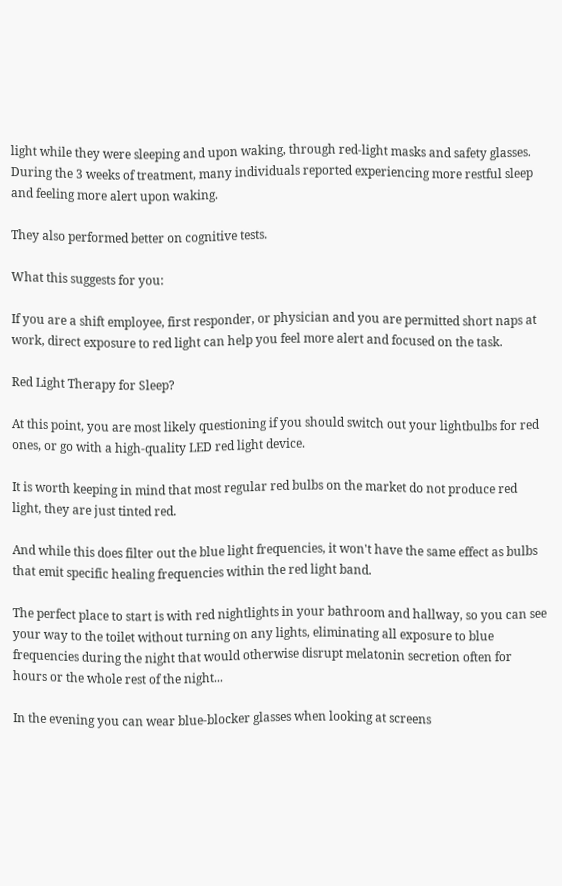light while they were sleeping and upon waking, through red-light masks and safety glasses. During the 3 weeks of treatment, many individuals reported experiencing more restful sleep and feeling more alert upon waking.

They also performed better on cognitive tests.

What this suggests for you:

If you are a shift employee, first responder, or physician and you are permitted short naps at work, direct exposure to red light can help you feel more alert and focused on the task.

Red Light Therapy for Sleep?

At this point, you are most likely questioning if you should switch out your lightbulbs for red ones, or go with a high-quality LED red light device.

It is worth keeping in mind that most regular red bulbs on the market do not produce red light, they are just tinted red.

And while this does filter out the blue light frequencies, it won't have the same effect as bulbs that emit specific healing frequencies within the red light band.

The perfect place to start is with red nightlights in your bathroom and hallway, so you can see your way to the toilet without turning on any lights, eliminating all exposure to blue frequencies during the night that would otherwise disrupt melatonin secretion often for hours or the whole rest of the night...

In the evening you can wear blue-blocker glasses when looking at screens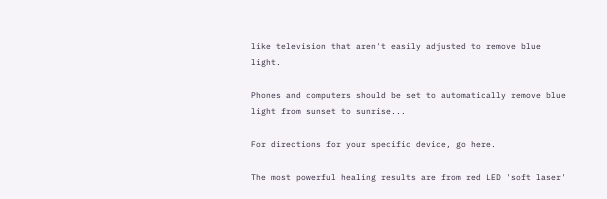like television that aren't easily adjusted to remove blue light.

Phones and computers should be set to automatically remove blue light from sunset to sunrise...

For directions for your specific device, go here.

The most powerful healing results are from red LED 'soft laser'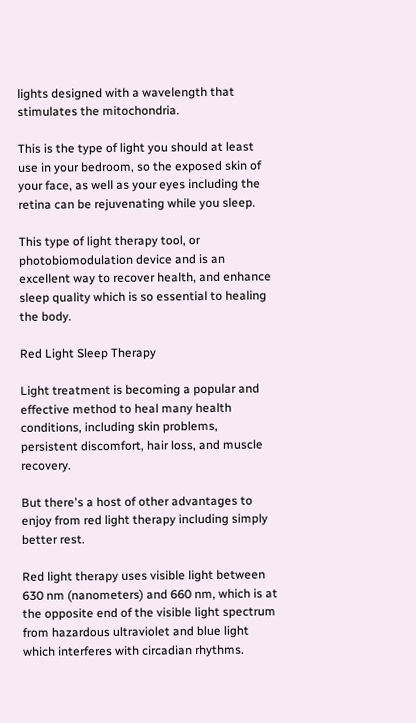lights designed with a wavelength that stimulates the mitochondria.

This is the type of light you should at least use in your bedroom, so the exposed skin of your face, as well as your eyes including the retina can be rejuvenating while you sleep.

This type of light therapy tool, or photobiomodulation device and is an excellent way to recover health, and enhance sleep quality which is so essential to healing the body.

Red Light Sleep Therapy

Light treatment is becoming a popular and effective method to heal many health conditions, including skin problems, persistent discomfort, hair loss, and muscle recovery.

But there's a host of other advantages to enjoy from red light therapy including simply better rest.

Red light therapy uses visible light between 630 nm (nanometers) and 660 nm, which is at the opposite end of the visible light spectrum from hazardous ultraviolet and blue light which interferes with circadian rhythms.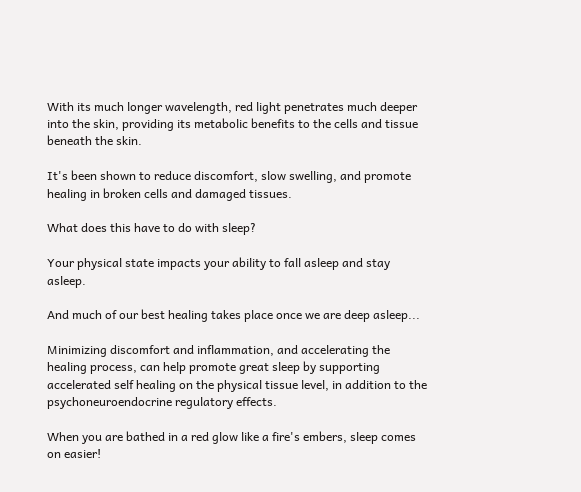With its much longer wavelength, red light penetrates much deeper into the skin, providing its metabolic benefits to the cells and tissue beneath the skin.

It's been shown to reduce discomfort, slow swelling, and promote healing in broken cells and damaged tissues.

What does this have to do with sleep?

Your physical state impacts your ability to fall asleep and stay asleep.

And much of our best healing takes place once we are deep asleep...

Minimizing discomfort and inflammation, and accelerating the healing process, can help promote great sleep by supporting accelerated self healing on the physical tissue level, in addition to the psychoneuroendocrine regulatory effects.

When you are bathed in a red glow like a fire's embers, sleep comes on easier!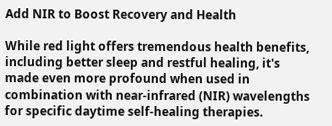Add NIR to Boost Recovery and Health

While red light offers tremendous health benefits, including better sleep and restful healing, it's made even more profound when used in combination with near-infrared (NIR) wavelengths for specific daytime self-healing therapies.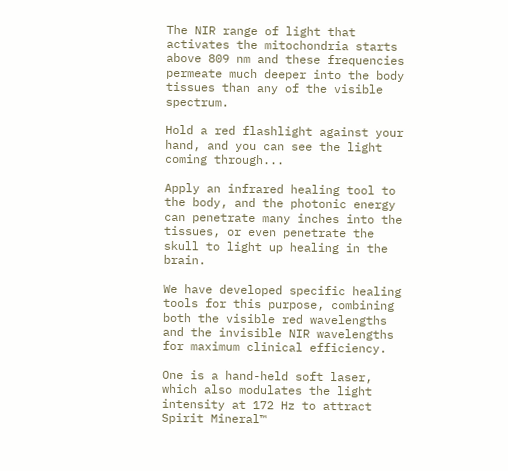The NIR range of light that activates the mitochondria starts above 809 nm and these frequencies permeate much deeper into the body tissues than any of the visible spectrum.

Hold a red flashlight against your hand, and you can see the light coming through...

Apply an infrared healing tool to the body, and the photonic energy can penetrate many inches into the tissues, or even penetrate the skull to light up healing in the brain.

We have developed specific healing tools for this purpose, combining both the visible red wavelengths and the invisible NIR wavelengths for maximum clinical efficiency.

One is a hand-held soft laser, which also modulates the light intensity at 172 Hz to attract Spirit Mineral™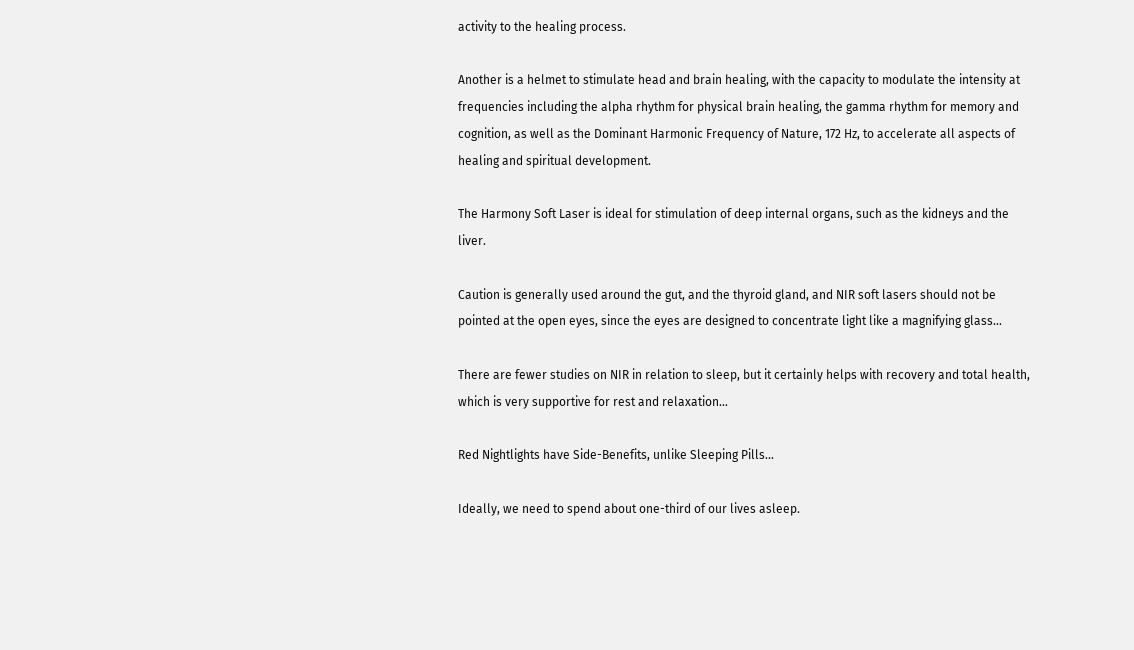activity to the healing process.

Another is a helmet to stimulate head and brain healing, with the capacity to modulate the intensity at frequencies including the alpha rhythm for physical brain healing, the gamma rhythm for memory and cognition, as well as the Dominant Harmonic Frequency of Nature, 172 Hz, to accelerate all aspects of healing and spiritual development.

The Harmony Soft Laser is ideal for stimulation of deep internal organs, such as the kidneys and the liver.

Caution is generally used around the gut, and the thyroid gland, and NIR soft lasers should not be pointed at the open eyes, since the eyes are designed to concentrate light like a magnifying glass...

There are fewer studies on NIR in relation to sleep, but it certainly helps with recovery and total health, which is very supportive for rest and relaxation...

Red Nightlights have Side-Benefits, unlike Sleeping Pills...

Ideally, we need to spend about one-third of our lives asleep.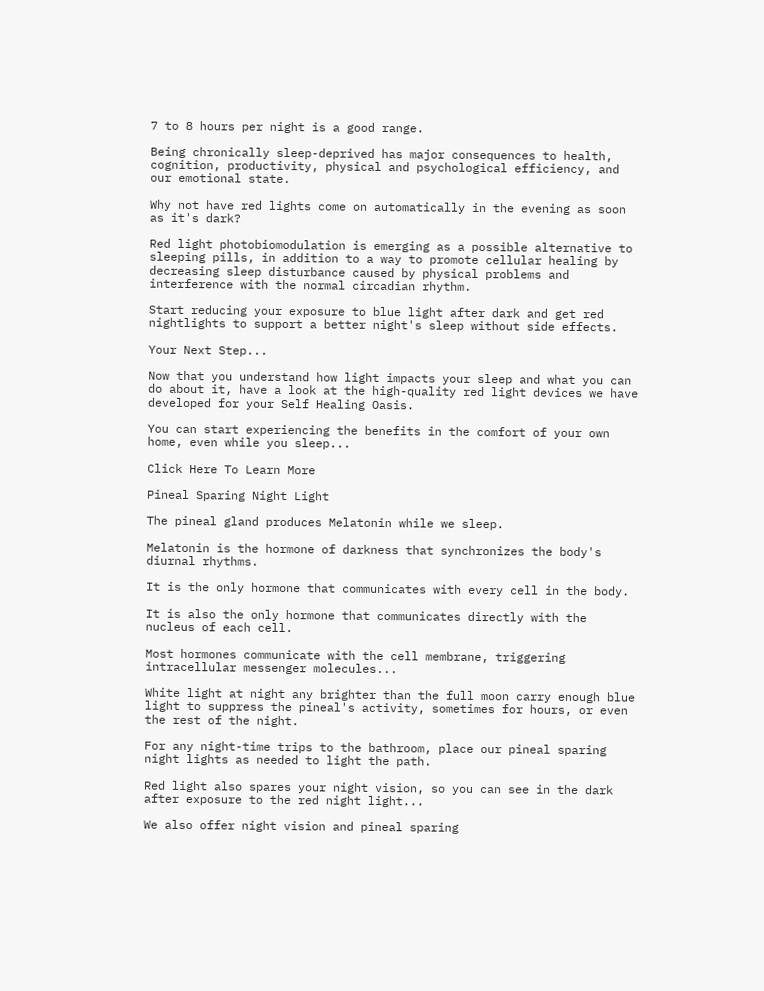7 to 8 hours per night is a good range.

Being chronically sleep-deprived has major consequences to health, cognition, productivity, physical and psychological efficiency, and our emotional state.

Why not have red lights come on automatically in the evening as soon as it's dark?

Red light photobiomodulation is emerging as a possible alternative to sleeping pills, in addition to a way to promote cellular healing by decreasing sleep disturbance caused by physical problems and interference with the normal circadian rhythm.

Start reducing your exposure to blue light after dark and get red nightlights to support a better night's sleep without side effects.

Your Next Step...

Now that you understand how light impacts your sleep and what you can do about it, have a look at the high-quality red light devices we have developed for your Self Healing Oasis.

You can start experiencing the benefits in the comfort of your own home, even while you sleep...

Click Here To Learn More

Pineal Sparing Night Light

The pineal gland produces Melatonin while we sleep.

Melatonin is the hormone of darkness that synchronizes the body's diurnal rhythms.

It is the only hormone that communicates with every cell in the body.

It is also the only hormone that communicates directly with the nucleus of each cell.

Most hormones communicate with the cell membrane, triggering intracellular messenger molecules...

White light at night any brighter than the full moon carry enough blue light to suppress the pineal's activity, sometimes for hours, or even the rest of the night.

For any night-time trips to the bathroom, place our pineal sparing night lights as needed to light the path.

Red light also spares your night vision, so you can see in the dark after exposure to the red night light...

We also offer night vision and pineal sparing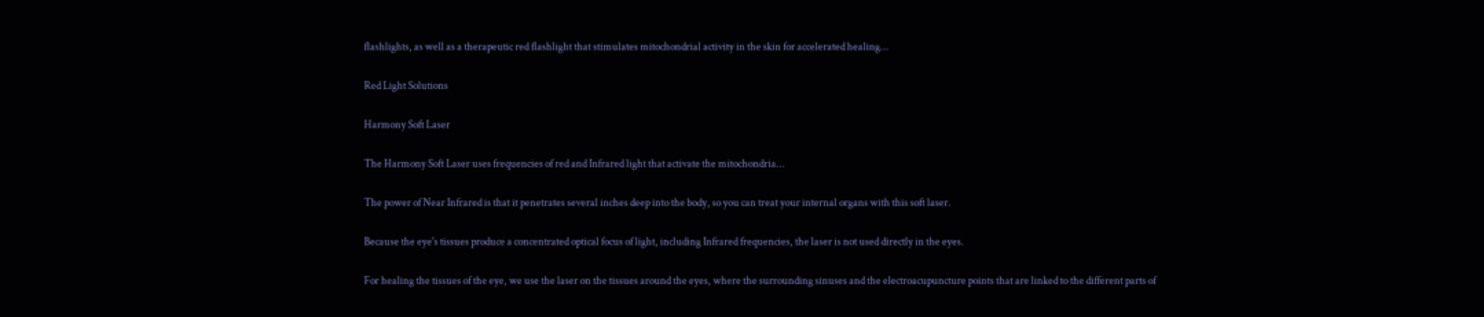flashlights, as well as a therapeutic red flashlight that stimulates mitochondrial activity in the skin for accelerated healing...

Red Light Solutions

Harmony Soft Laser

The Harmony Soft Laser uses frequencies of red and Infrared light that activate the mitochondria...

The power of Near Infrared is that it penetrates several inches deep into the body, so you can treat your internal organs with this soft laser.

Because the eye's tissues produce a concentrated optical focus of light, including Infrared frequencies, the laser is not used directly in the eyes.

For healing the tissues of the eye, we use the laser on the tissues around the eyes, where the surrounding sinuses and the electroacupuncture points that are linked to the different parts of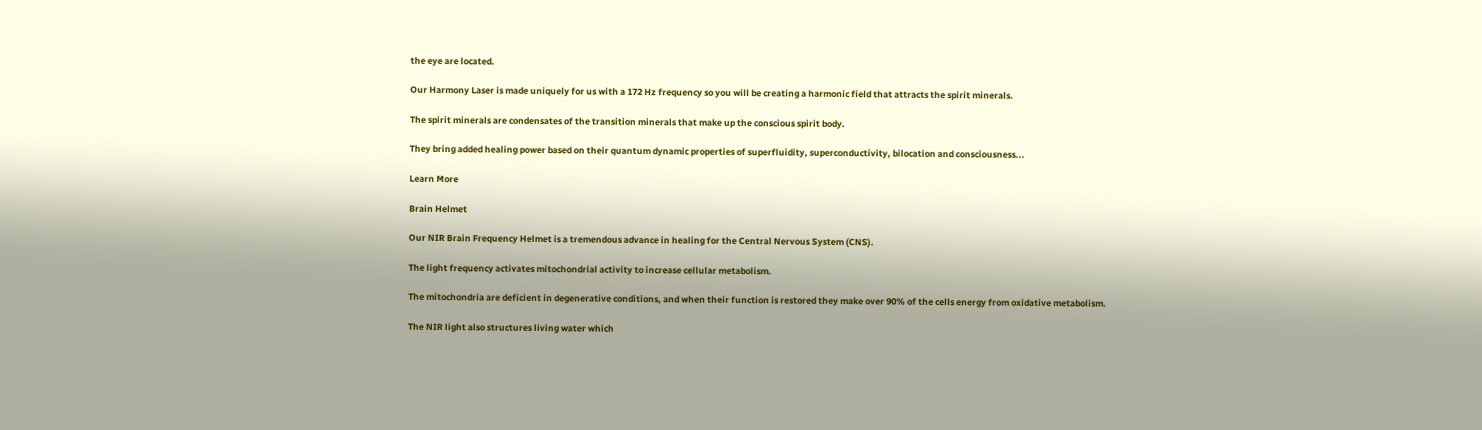the eye are located.

Our Harmony Laser is made uniquely for us with a 172 Hz frequency so you will be creating a harmonic field that attracts the spirit minerals.

The spirit minerals are condensates of the transition minerals that make up the conscious spirit body.

They bring added healing power based on their quantum dynamic properties of superfluidity, superconductivity, bilocation and consciousness...

Learn More

Brain Helmet

Our NIR Brain Frequency Helmet is a tremendous advance in healing for the Central Nervous System (CNS).

The light frequency activates mitochondrial activity to increase cellular metabolism.

The mitochondria are deficient in degenerative conditions, and when their function is restored they make over 90% of the cells energy from oxidative metabolism.

The NIR light also structures living water which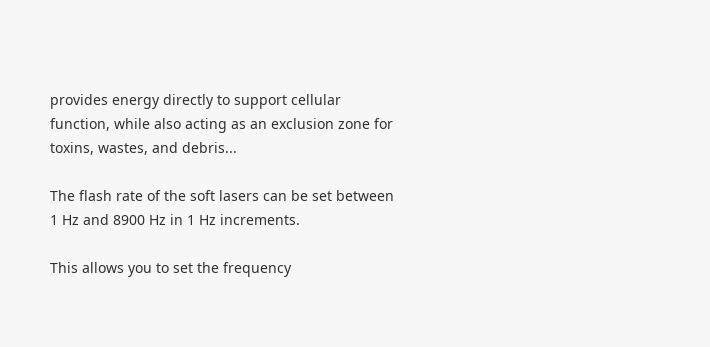provides energy directly to support cellular function, while also acting as an exclusion zone for toxins, wastes, and debris...

The flash rate of the soft lasers can be set between 1 Hz and 8900 Hz in 1 Hz increments.

This allows you to set the frequency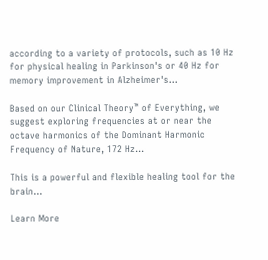according to a variety of protocols, such as 10 Hz for physical healing in Parkinson's or 40 Hz for memory improvement in Alzheimer's...

Based on our Clinical Theory™ of Everything, we suggest exploring frequencies at or near the octave harmonics of the Dominant Harmonic Frequency of Nature, 172 Hz...

This is a powerful and flexible healing tool for the brain...

Learn More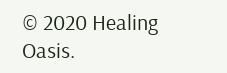© 2020 Healing Oasis.